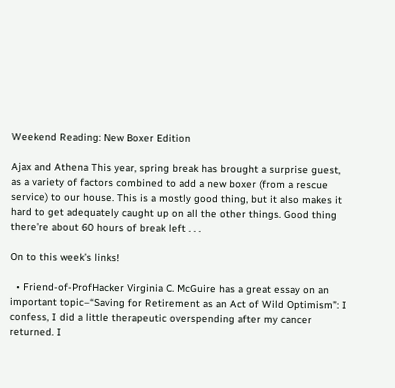Weekend Reading: New Boxer Edition

Ajax and Athena This year, spring break has brought a surprise guest, as a variety of factors combined to add a new boxer (from a rescue service) to our house. This is a mostly good thing, but it also makes it hard to get adequately caught up on all the other things. Good thing there’re about 60 hours of break left . . .

On to this week’s links!

  • Friend-of-ProfHacker Virginia C. McGuire has a great essay on an important topic–“Saving for Retirement as an Act of Wild Optimism”: I confess, I did a little therapeutic overspending after my cancer returned. I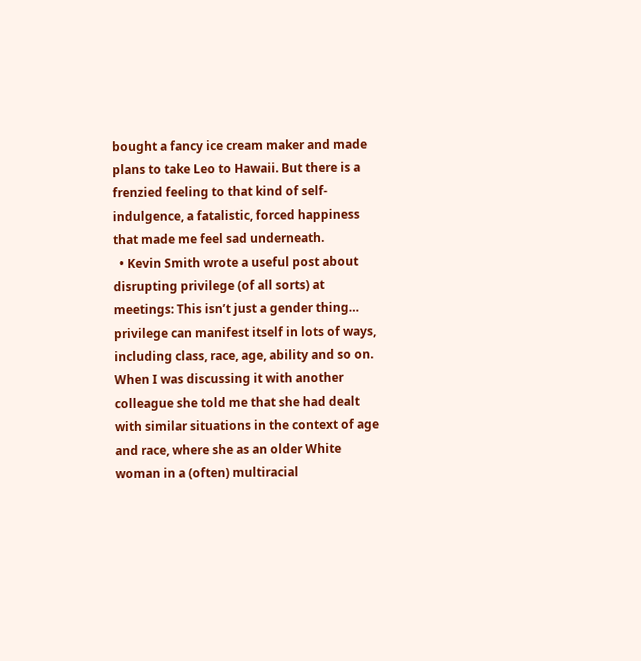bought a fancy ice cream maker and made plans to take Leo to Hawaii. But there is a frenzied feeling to that kind of self-indulgence, a fatalistic, forced happiness that made me feel sad underneath.
  • Kevin Smith wrote a useful post about disrupting privilege (of all sorts) at meetings: This isn’t just a gender thing… privilege can manifest itself in lots of ways, including class, race, age, ability and so on. When I was discussing it with another colleague she told me that she had dealt with similar situations in the context of age and race, where she as an older White woman in a (often) multiracial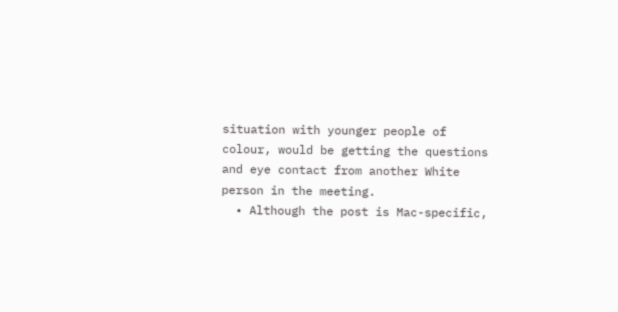situation with younger people of colour, would be getting the questions and eye contact from another White person in the meeting.
  • Although the post is Mac-specific,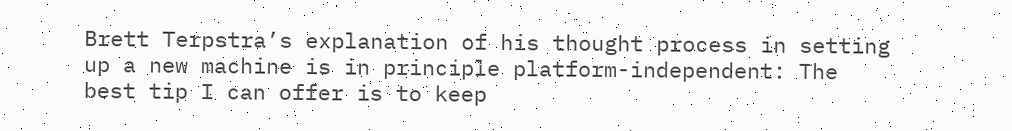Brett Terpstra’s explanation of his thought process in setting up a new machine is in principle platform-independent: The best tip I can offer is to keep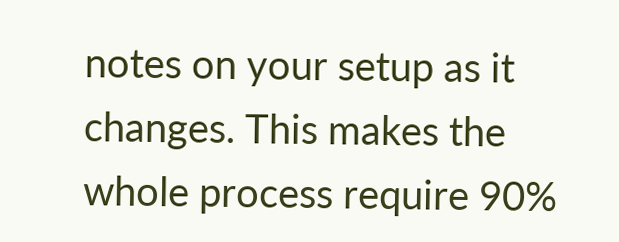notes on your setup as it changes. This makes the whole process require 90%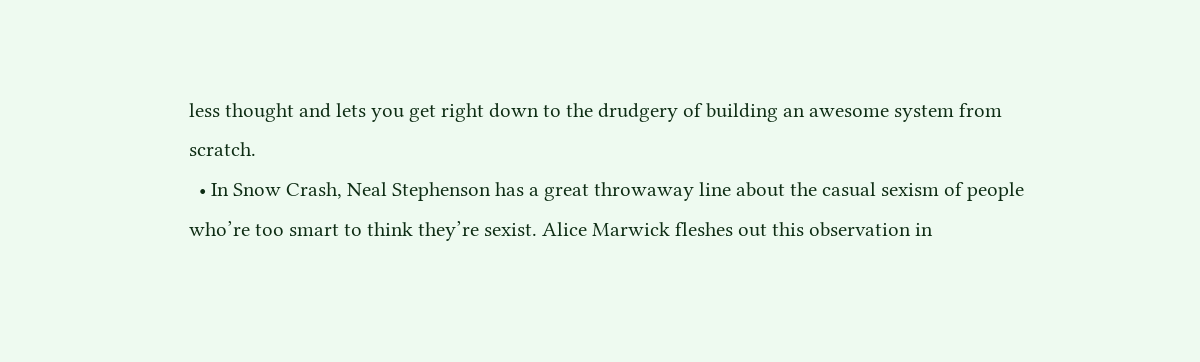less thought and lets you get right down to the drudgery of building an awesome system from scratch.
  • In Snow Crash, Neal Stephenson has a great throwaway line about the casual sexism of people who’re too smart to think they’re sexist. Alice Marwick fleshes out this observation in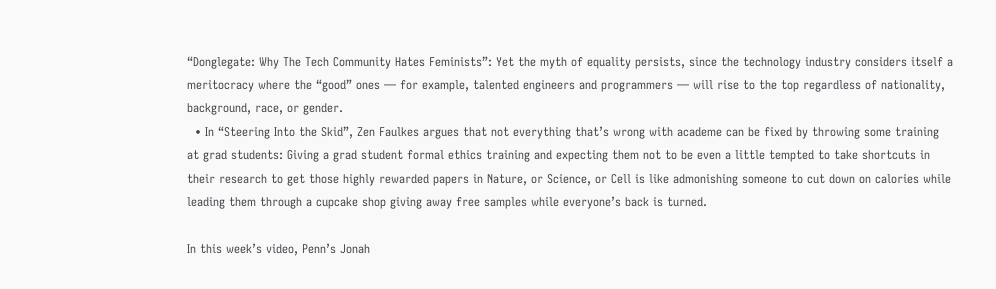“Donglegate: Why The Tech Community Hates Feminists”: Yet the myth of equality persists, since the technology industry considers itself a meritocracy where the “good” ones — for example, talented engineers and programmers — will rise to the top regardless of nationality, background, race, or gender.
  • In “Steering Into the Skid”, Zen Faulkes argues that not everything that’s wrong with academe can be fixed by throwing some training at grad students: Giving a grad student formal ethics training and expecting them not to be even a little tempted to take shortcuts in their research to get those highly rewarded papers in Nature, or Science, or Cell is like admonishing someone to cut down on calories while leading them through a cupcake shop giving away free samples while everyone’s back is turned.

In this week’s video, Penn’s Jonah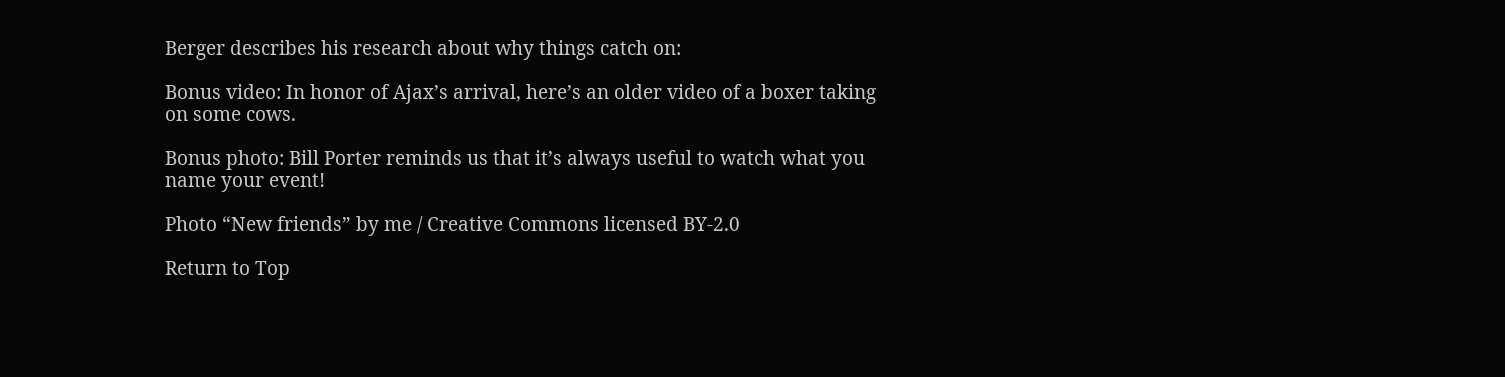Berger describes his research about why things catch on:

Bonus video: In honor of Ajax’s arrival, here’s an older video of a boxer taking on some cows.

Bonus photo: Bill Porter reminds us that it’s always useful to watch what you name your event!

Photo “New friends” by me / Creative Commons licensed BY-2.0

Return to Top